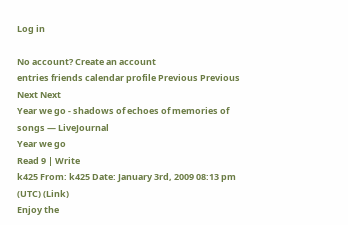Log in

No account? Create an account
entries friends calendar profile Previous Previous Next Next
Year we go - shadows of echoes of memories of songs — LiveJournal
Year we go
Read 9 | Write
k425 From: k425 Date: January 3rd, 2009 08:13 pm (UTC) (Link)
Enjoy the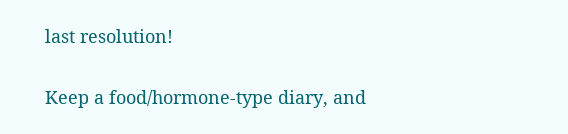last resolution!

Keep a food/hormone-type diary, and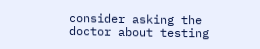consider asking the doctor about testing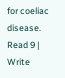for coeliac disease.
Read 9 | Write